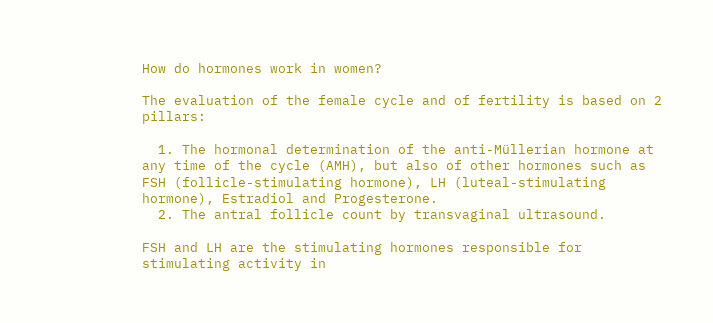How do hormones work in women?

The evaluation of the female cycle and of fertility is based on 2 pillars:

  1. The hormonal determination of the anti-Müllerian hormone at any time of the cycle (AMH), but also of other hormones such as FSH (follicle-stimulating hormone), LH (luteal-stimulating hormone), Estradiol and Progesterone.
  2. The antral follicle count by transvaginal ultrasound.

FSH and LH are the stimulating hormones responsible for stimulating activity in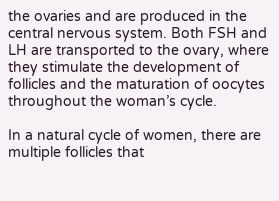the ovaries and are produced in the central nervous system. Both FSH and LH are transported to the ovary, where they stimulate the development of follicles and the maturation of oocytes throughout the woman’s cycle.

In a natural cycle of women, there are multiple follicles that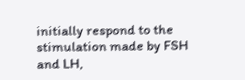initially respond to the stimulation made by FSH and LH,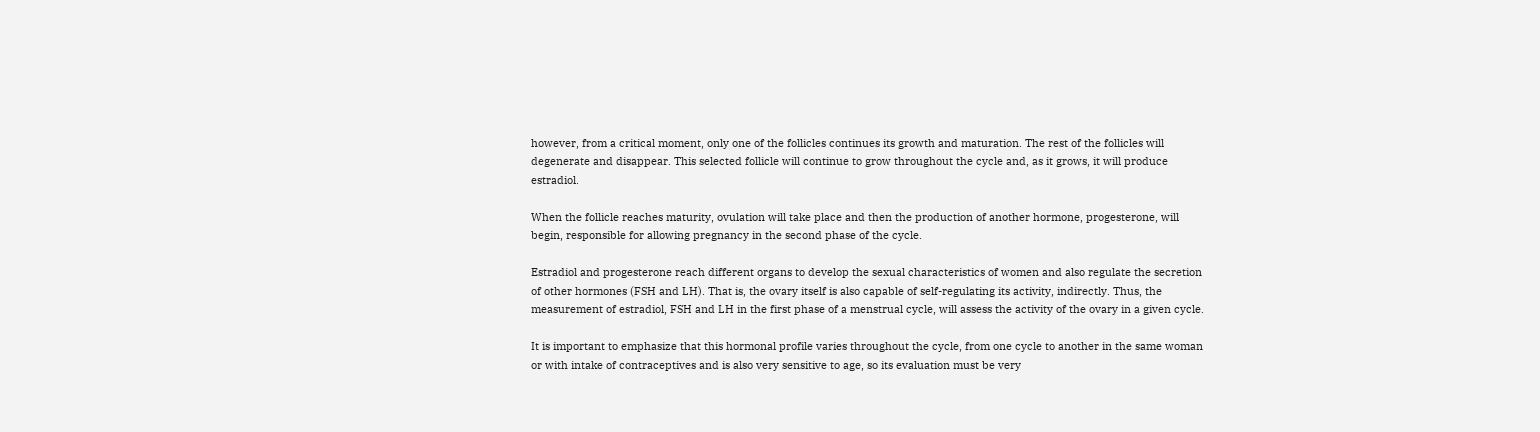however, from a critical moment, only one of the follicles continues its growth and maturation. The rest of the follicles will degenerate and disappear. This selected follicle will continue to grow throughout the cycle and, as it grows, it will produce estradiol.

When the follicle reaches maturity, ovulation will take place and then the production of another hormone, progesterone, will begin, responsible for allowing pregnancy in the second phase of the cycle.

Estradiol and progesterone reach different organs to develop the sexual characteristics of women and also regulate the secretion of other hormones (FSH and LH). That is, the ovary itself is also capable of self-regulating its activity, indirectly. Thus, the measurement of estradiol, FSH and LH in the first phase of a menstrual cycle, will assess the activity of the ovary in a given cycle.

It is important to emphasize that this hormonal profile varies throughout the cycle, from one cycle to another in the same woman or with intake of contraceptives and is also very sensitive to age, so its evaluation must be very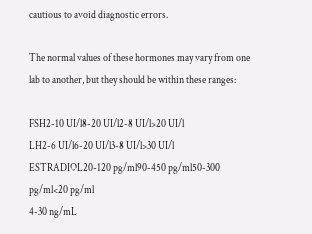cautious to avoid diagnostic errors.

The normal values of these hormones may vary from one lab to another, but they should be within these ranges:

FSH2-10 UI/l8-20 UI/l2-8 UI/l>20 UI/l
LH2-6 UI/l6-20 UI/l3-8 UI/l>30 UI/l
ESTRADIOL20-120 pg/ml90-450 pg/ml50-300 pg/ml<20 pg/ml
4-30 ng/mL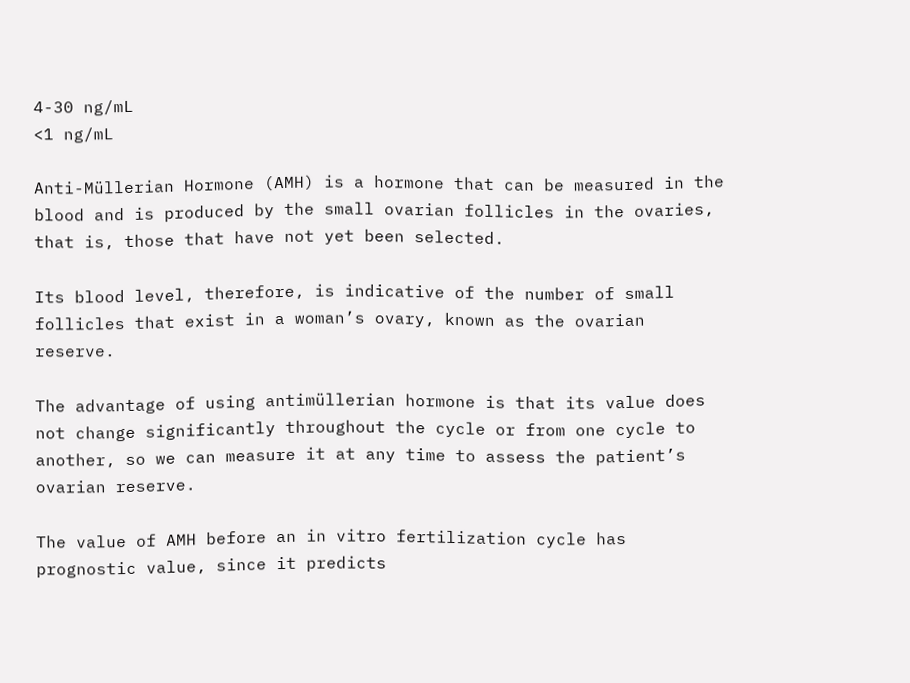4-30 ng/mL
<1 ng/mL

Anti-Müllerian Hormone (AMH) is a hormone that can be measured in the blood and is produced by the small ovarian follicles in the ovaries, that is, those that have not yet been selected.

Its blood level, therefore, is indicative of the number of small follicles that exist in a woman’s ovary, known as the ovarian reserve.

The advantage of using antimüllerian hormone is that its value does not change significantly throughout the cycle or from one cycle to another, so we can measure it at any time to assess the patient’s ovarian reserve.

The value of AMH before an in vitro fertilization cycle has prognostic value, since it predicts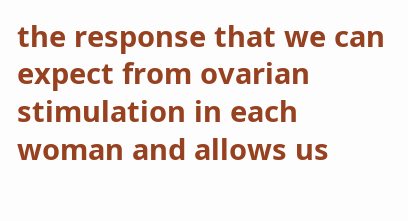the response that we can expect from ovarian stimulation in each woman and allows us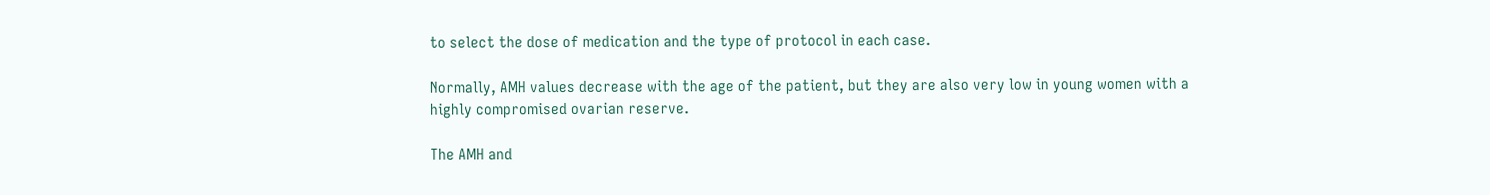to select the dose of medication and the type of protocol in each case.

Normally, AMH values decrease with the age of the patient, but they are also very low in young women with a highly compromised ovarian reserve.

The AMH and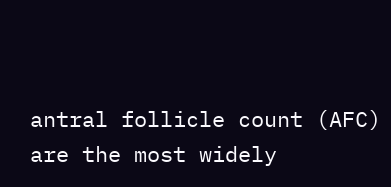antral follicle count (AFC) are the most widely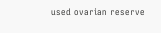used ovarian reserve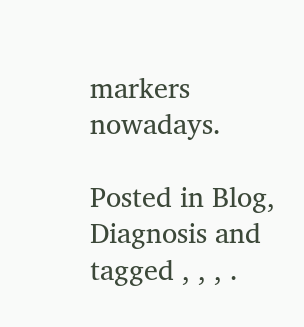markers nowadays.

Posted in Blog, Diagnosis and tagged , , , .